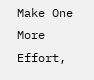Make One More Effort,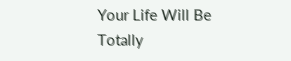Your Life Will Be Totally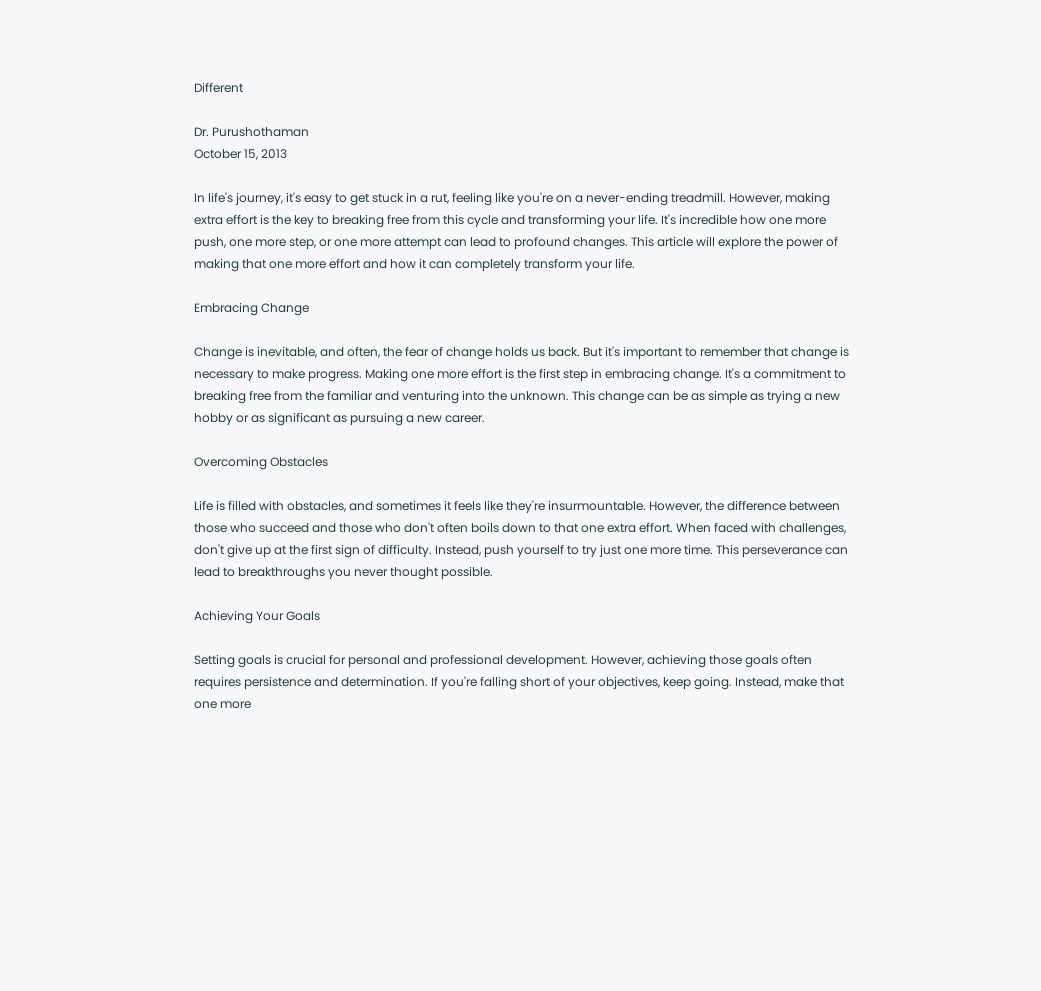Different

Dr. Purushothaman
October 15, 2013

In life's journey, it's easy to get stuck in a rut, feeling like you're on a never-ending treadmill. However, making extra effort is the key to breaking free from this cycle and transforming your life. It's incredible how one more push, one more step, or one more attempt can lead to profound changes. This article will explore the power of making that one more effort and how it can completely transform your life.

Embracing Change

Change is inevitable, and often, the fear of change holds us back. But it's important to remember that change is necessary to make progress. Making one more effort is the first step in embracing change. It's a commitment to breaking free from the familiar and venturing into the unknown. This change can be as simple as trying a new hobby or as significant as pursuing a new career.

Overcoming Obstacles

Life is filled with obstacles, and sometimes it feels like they're insurmountable. However, the difference between those who succeed and those who don't often boils down to that one extra effort. When faced with challenges, don't give up at the first sign of difficulty. Instead, push yourself to try just one more time. This perseverance can lead to breakthroughs you never thought possible.

Achieving Your Goals

Setting goals is crucial for personal and professional development. However, achieving those goals often requires persistence and determination. If you're falling short of your objectives, keep going. Instead, make that one more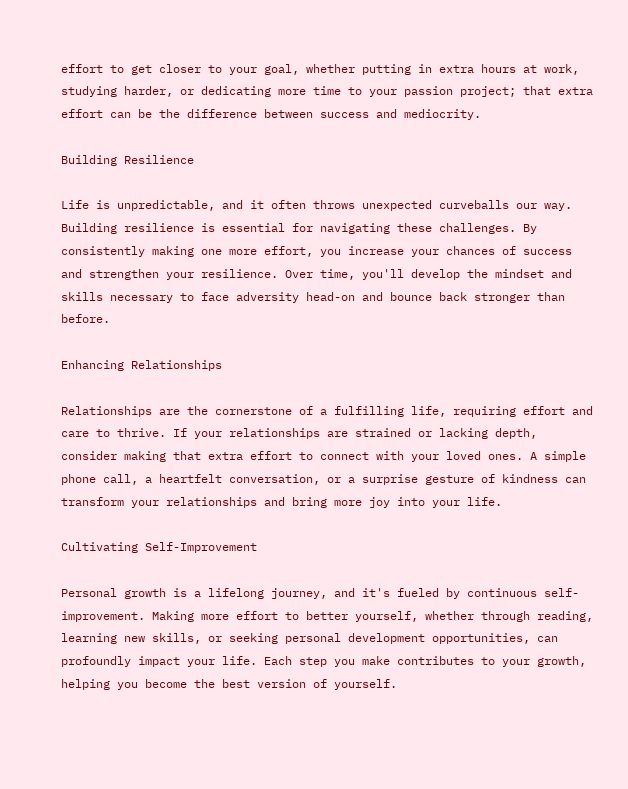effort to get closer to your goal, whether putting in extra hours at work, studying harder, or dedicating more time to your passion project; that extra effort can be the difference between success and mediocrity.

Building Resilience

Life is unpredictable, and it often throws unexpected curveballs our way. Building resilience is essential for navigating these challenges. By consistently making one more effort, you increase your chances of success and strengthen your resilience. Over time, you'll develop the mindset and skills necessary to face adversity head-on and bounce back stronger than before.

Enhancing Relationships

Relationships are the cornerstone of a fulfilling life, requiring effort and care to thrive. If your relationships are strained or lacking depth, consider making that extra effort to connect with your loved ones. A simple phone call, a heartfelt conversation, or a surprise gesture of kindness can transform your relationships and bring more joy into your life.

Cultivating Self-Improvement

Personal growth is a lifelong journey, and it's fueled by continuous self-improvement. Making more effort to better yourself, whether through reading, learning new skills, or seeking personal development opportunities, can profoundly impact your life. Each step you make contributes to your growth, helping you become the best version of yourself.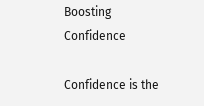Boosting Confidence

Confidence is the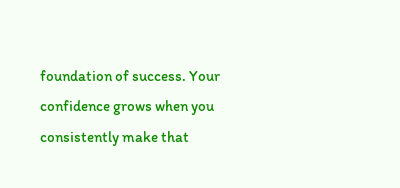foundation of success. Your confidence grows when you consistently make that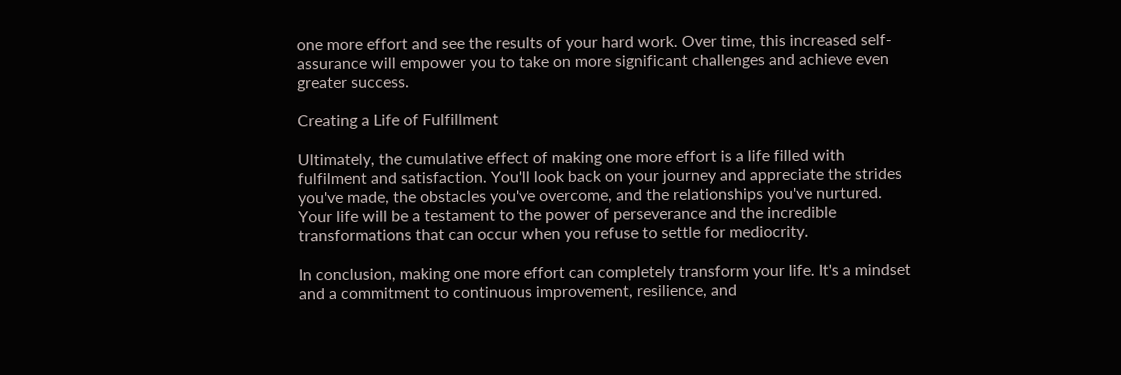one more effort and see the results of your hard work. Over time, this increased self-assurance will empower you to take on more significant challenges and achieve even greater success.

Creating a Life of Fulfillment

Ultimately, the cumulative effect of making one more effort is a life filled with fulfilment and satisfaction. You'll look back on your journey and appreciate the strides you've made, the obstacles you've overcome, and the relationships you've nurtured. Your life will be a testament to the power of perseverance and the incredible transformations that can occur when you refuse to settle for mediocrity.

In conclusion, making one more effort can completely transform your life. It's a mindset and a commitment to continuous improvement, resilience, and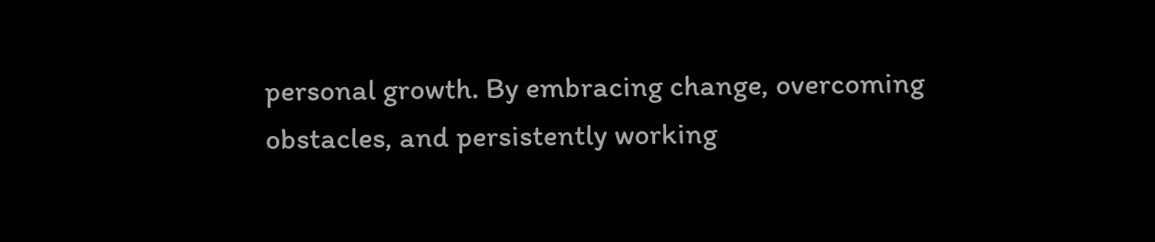personal growth. By embracing change, overcoming obstacles, and persistently working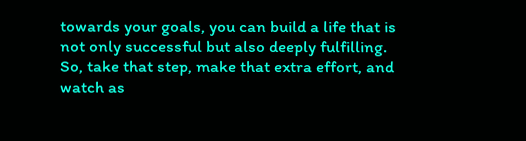towards your goals, you can build a life that is not only successful but also deeply fulfilling. So, take that step, make that extra effort, and watch as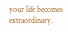your life becomes extraordinary.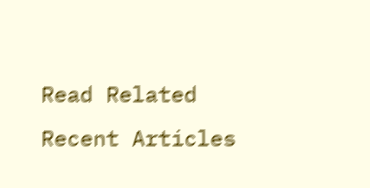Read Related Recent Articles